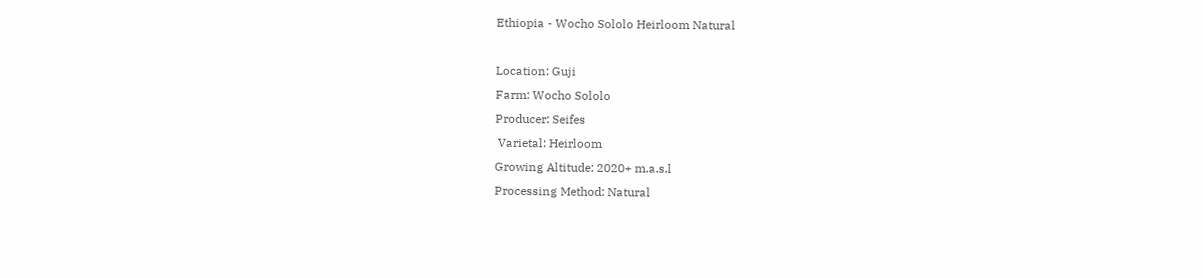Ethiopia - Wocho Sololo Heirloom Natural

Location: Guji
Farm: Wocho Sololo
Producer: Seifes
 Varietal: Heirloom
Growing Altitude: 2020+ m.a.s.l
Processing Method: Natural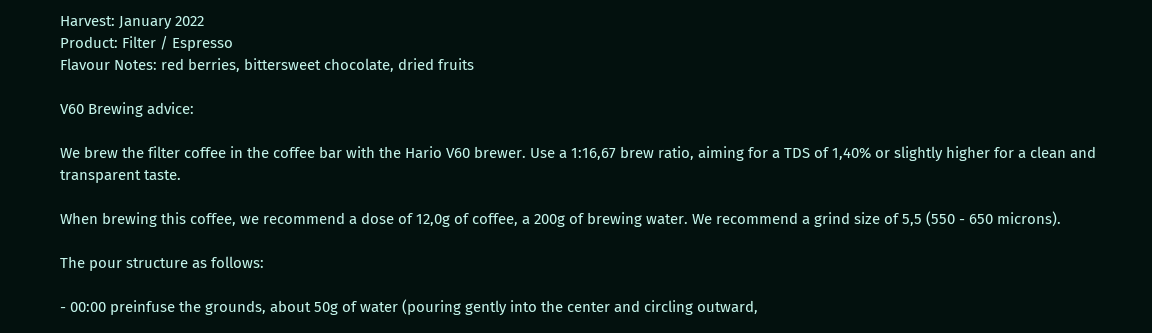Harvest: January 2022
Product: Filter / Espresso
Flavour Notes: red berries, bittersweet chocolate, dried fruits

V60 Brewing advice:

We brew the filter coffee in the coffee bar with the Hario V60 brewer. Use a 1:16,67 brew ratio, aiming for a TDS of 1,40% or slightly higher for a clean and transparent taste.

When brewing this coffee, we recommend a dose of 12,0g of coffee, a 200g of brewing water. We recommend a grind size of 5,5 (550 - 650 microns).

The pour structure as follows:

- 00:00 preinfuse the grounds, about 50g of water (pouring gently into the center and circling outward,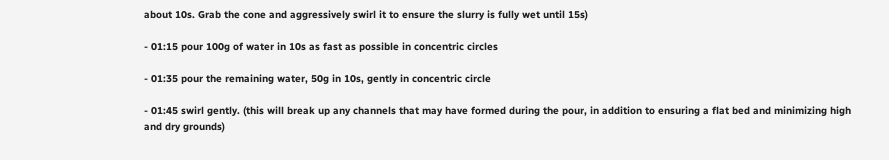about 10s. Grab the cone and aggressively swirl it to ensure the slurry is fully wet until 15s)

- 01:15 pour 100g of water in 10s as fast as possible in concentric circles

- 01:35 pour the remaining water, 50g in 10s, gently in concentric circle

- 01:45 swirl gently. (this will break up any channels that may have formed during the pour, in addition to ensuring a flat bed and minimizing high and dry grounds)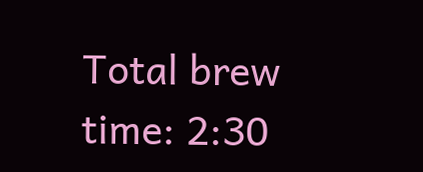Total brew time: 2:30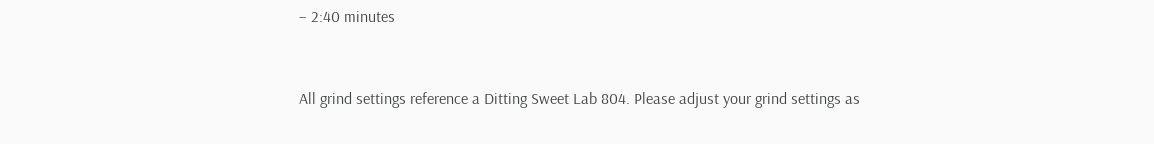– 2:40 minutes


All grind settings reference a Ditting Sweet Lab 804. Please adjust your grind settings as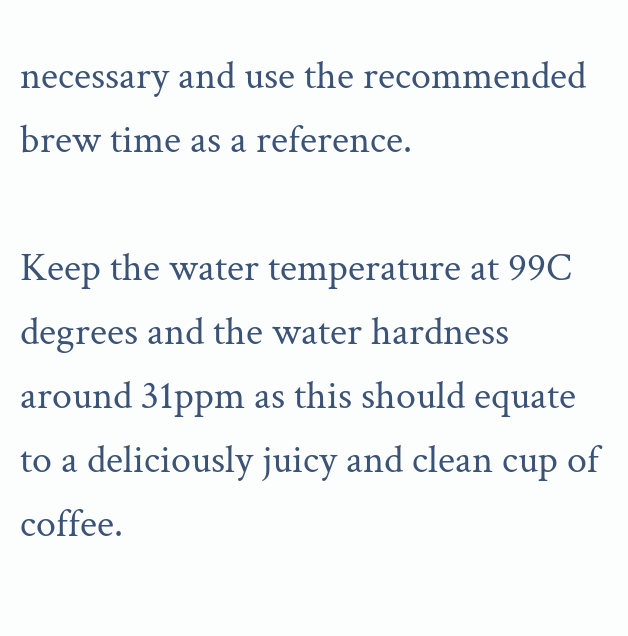necessary and use the recommended brew time as a reference.

Keep the water temperature at 99C degrees and the water hardness around 31ppm as this should equate to a deliciously juicy and clean cup of coffee.